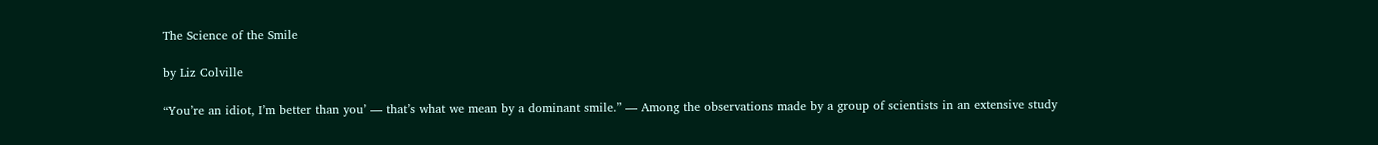The Science of the Smile

by Liz Colville

“You’re an idiot, I’m better than you’ — that’s what we mean by a dominant smile.” — Among the observations made by a group of scientists in an extensive study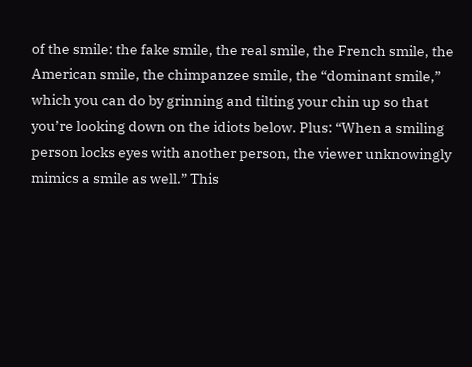of the smile: the fake smile, the real smile, the French smile, the American smile, the chimpanzee smile, the “dominant smile,” which you can do by grinning and tilting your chin up so that you’re looking down on the idiots below. Plus: “When a smiling person locks eyes with another person, the viewer unknowingly mimics a smile as well.” This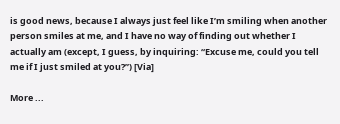is good news, because I always just feel like I’m smiling when another person smiles at me, and I have no way of finding out whether I actually am (except, I guess, by inquiring: “Excuse me, could you tell me if I just smiled at you?”) [Via]

More ...